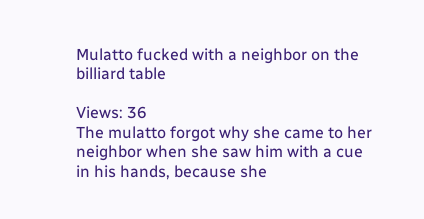Mulatto fucked with a neighbor on the billiard table

Views: 36
The mulatto forgot why she came to her neighbor when she saw him with a cue in his hands, because she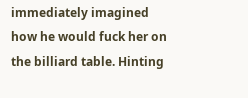immediately imagined how he would fuck her on the billiard table. Hinting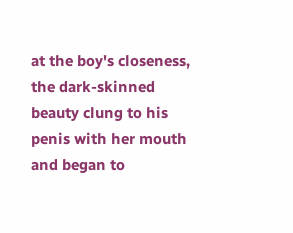at the boy's closeness, the dark-skinned beauty clung to his penis with her mouth and began to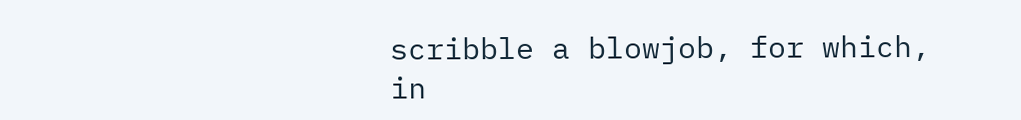scribble a blowjob, for which, in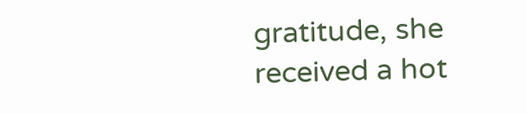gratitude, she received a hot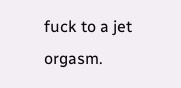fuck to a jet orgasm.